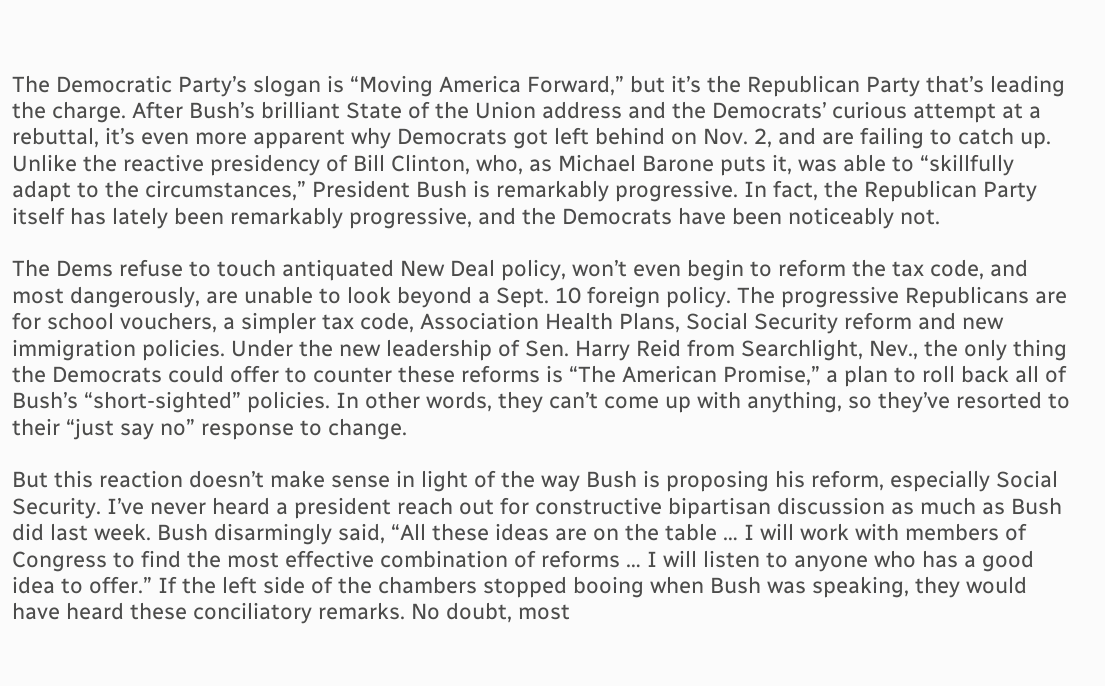The Democratic Party’s slogan is “Moving America Forward,” but it’s the Republican Party that’s leading the charge. After Bush’s brilliant State of the Union address and the Democrats’ curious attempt at a rebuttal, it’s even more apparent why Democrats got left behind on Nov. 2, and are failing to catch up. Unlike the reactive presidency of Bill Clinton, who, as Michael Barone puts it, was able to “skillfully adapt to the circumstances,” President Bush is remarkably progressive. In fact, the Republican Party itself has lately been remarkably progressive, and the Democrats have been noticeably not.

The Dems refuse to touch antiquated New Deal policy, won’t even begin to reform the tax code, and most dangerously, are unable to look beyond a Sept. 10 foreign policy. The progressive Republicans are for school vouchers, a simpler tax code, Association Health Plans, Social Security reform and new immigration policies. Under the new leadership of Sen. Harry Reid from Searchlight, Nev., the only thing the Democrats could offer to counter these reforms is “The American Promise,” a plan to roll back all of Bush’s “short-sighted” policies. In other words, they can’t come up with anything, so they’ve resorted to their “just say no” response to change.

But this reaction doesn’t make sense in light of the way Bush is proposing his reform, especially Social Security. I’ve never heard a president reach out for constructive bipartisan discussion as much as Bush did last week. Bush disarmingly said, “All these ideas are on the table … I will work with members of Congress to find the most effective combination of reforms … I will listen to anyone who has a good idea to offer.” If the left side of the chambers stopped booing when Bush was speaking, they would have heard these conciliatory remarks. No doubt, most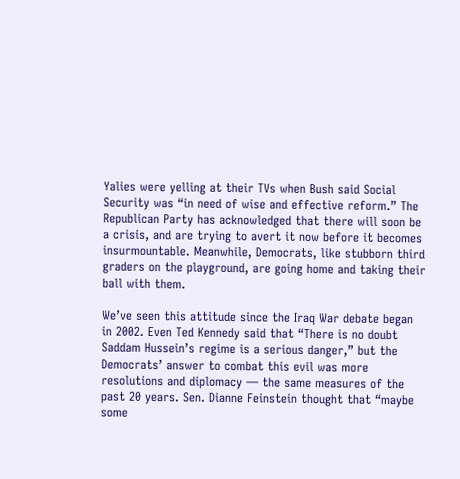Yalies were yelling at their TVs when Bush said Social Security was “in need of wise and effective reform.” The Republican Party has acknowledged that there will soon be a crisis, and are trying to avert it now before it becomes insurmountable. Meanwhile, Democrats, like stubborn third graders on the playground, are going home and taking their ball with them.

We’ve seen this attitude since the Iraq War debate began in 2002. Even Ted Kennedy said that “There is no doubt Saddam Hussein’s regime is a serious danger,” but the Democrats’ answer to combat this evil was more resolutions and diplomacy — the same measures of the past 20 years. Sen. Dianne Feinstein thought that “maybe some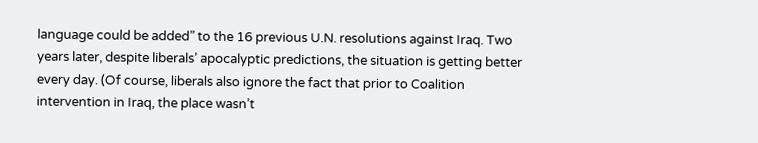language could be added” to the 16 previous U.N. resolutions against Iraq. Two years later, despite liberals’ apocalyptic predictions, the situation is getting better every day. (Of course, liberals also ignore the fact that prior to Coalition intervention in Iraq, the place wasn’t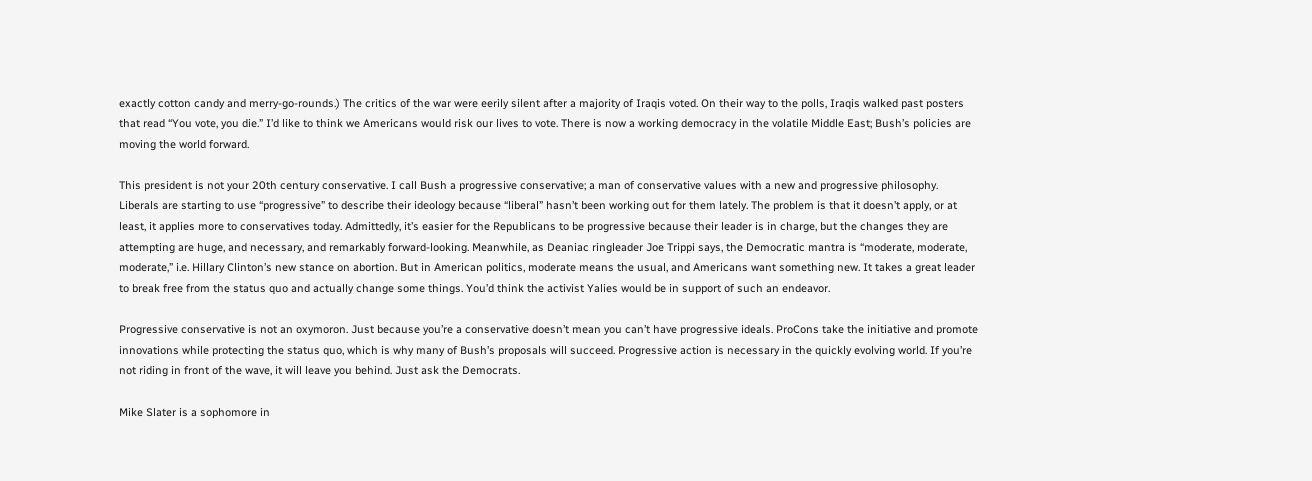exactly cotton candy and merry-go-rounds.) The critics of the war were eerily silent after a majority of Iraqis voted. On their way to the polls, Iraqis walked past posters that read “You vote, you die.” I’d like to think we Americans would risk our lives to vote. There is now a working democracy in the volatile Middle East; Bush’s policies are moving the world forward.

This president is not your 20th century conservative. I call Bush a progressive conservative; a man of conservative values with a new and progressive philosophy. Liberals are starting to use “progressive” to describe their ideology because “liberal” hasn’t been working out for them lately. The problem is that it doesn’t apply, or at least, it applies more to conservatives today. Admittedly, it’s easier for the Republicans to be progressive because their leader is in charge, but the changes they are attempting are huge, and necessary, and remarkably forward-looking. Meanwhile, as Deaniac ringleader Joe Trippi says, the Democratic mantra is “moderate, moderate, moderate,” i.e. Hillary Clinton’s new stance on abortion. But in American politics, moderate means the usual, and Americans want something new. It takes a great leader to break free from the status quo and actually change some things. You’d think the activist Yalies would be in support of such an endeavor.

Progressive conservative is not an oxymoron. Just because you’re a conservative doesn’t mean you can’t have progressive ideals. ProCons take the initiative and promote innovations while protecting the status quo, which is why many of Bush’s proposals will succeed. Progressive action is necessary in the quickly evolving world. If you’re not riding in front of the wave, it will leave you behind. Just ask the Democrats.

Mike Slater is a sophomore in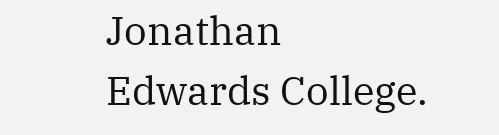Jonathan Edwards College.